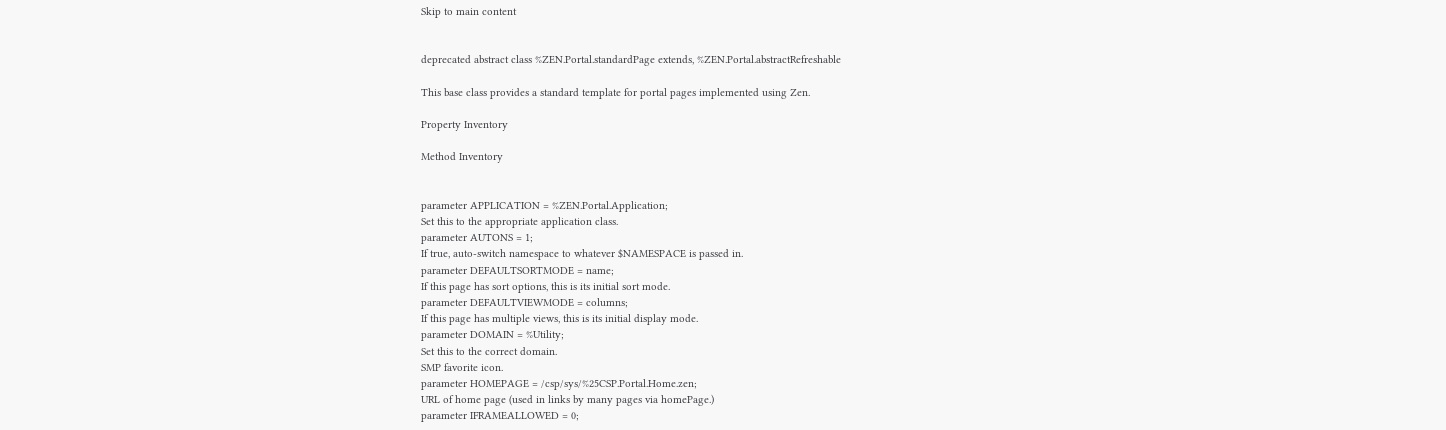Skip to main content


deprecated abstract class %ZEN.Portal.standardPage extends, %ZEN.Portal.abstractRefreshable

This base class provides a standard template for portal pages implemented using Zen.

Property Inventory

Method Inventory


parameter APPLICATION = %ZEN.Portal.Application;
Set this to the appropriate application class.
parameter AUTONS = 1;
If true, auto-switch namespace to whatever $NAMESPACE is passed in.
parameter DEFAULTSORTMODE = name;
If this page has sort options, this is its initial sort mode.
parameter DEFAULTVIEWMODE = columns;
If this page has multiple views, this is its initial display mode.
parameter DOMAIN = %Utility;
Set this to the correct domain.
SMP favorite icon.
parameter HOMEPAGE = /csp/sys/%25CSP.Portal.Home.zen;
URL of home page (used in links by many pages via homePage.)
parameter IFRAMEALLOWED = 0;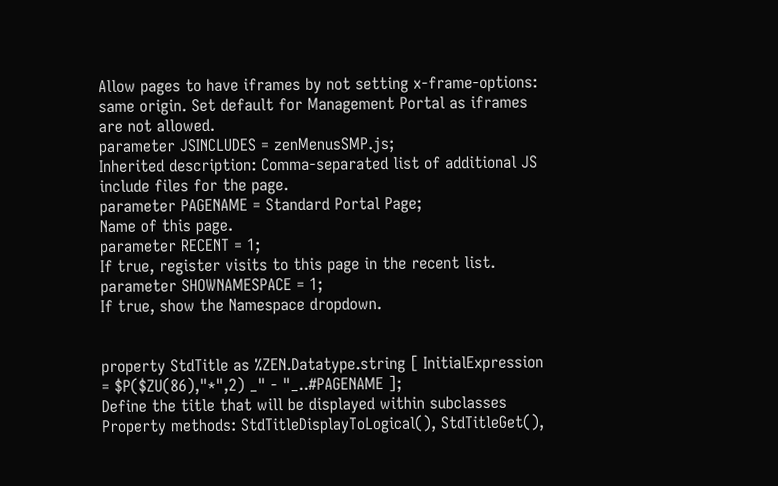Allow pages to have iframes by not setting x-frame-options: same origin. Set default for Management Portal as iframes are not allowed.
parameter JSINCLUDES = zenMenusSMP.js;
Inherited description: Comma-separated list of additional JS include files for the page.
parameter PAGENAME = Standard Portal Page;
Name of this page.
parameter RECENT = 1;
If true, register visits to this page in the recent list.
parameter SHOWNAMESPACE = 1;
If true, show the Namespace dropdown.


property StdTitle as %ZEN.Datatype.string [ InitialExpression = $P($ZU(86),"*",2) _" - "_..#PAGENAME ];
Define the title that will be displayed within subclasses
Property methods: StdTitleDisplayToLogical(), StdTitleGet(),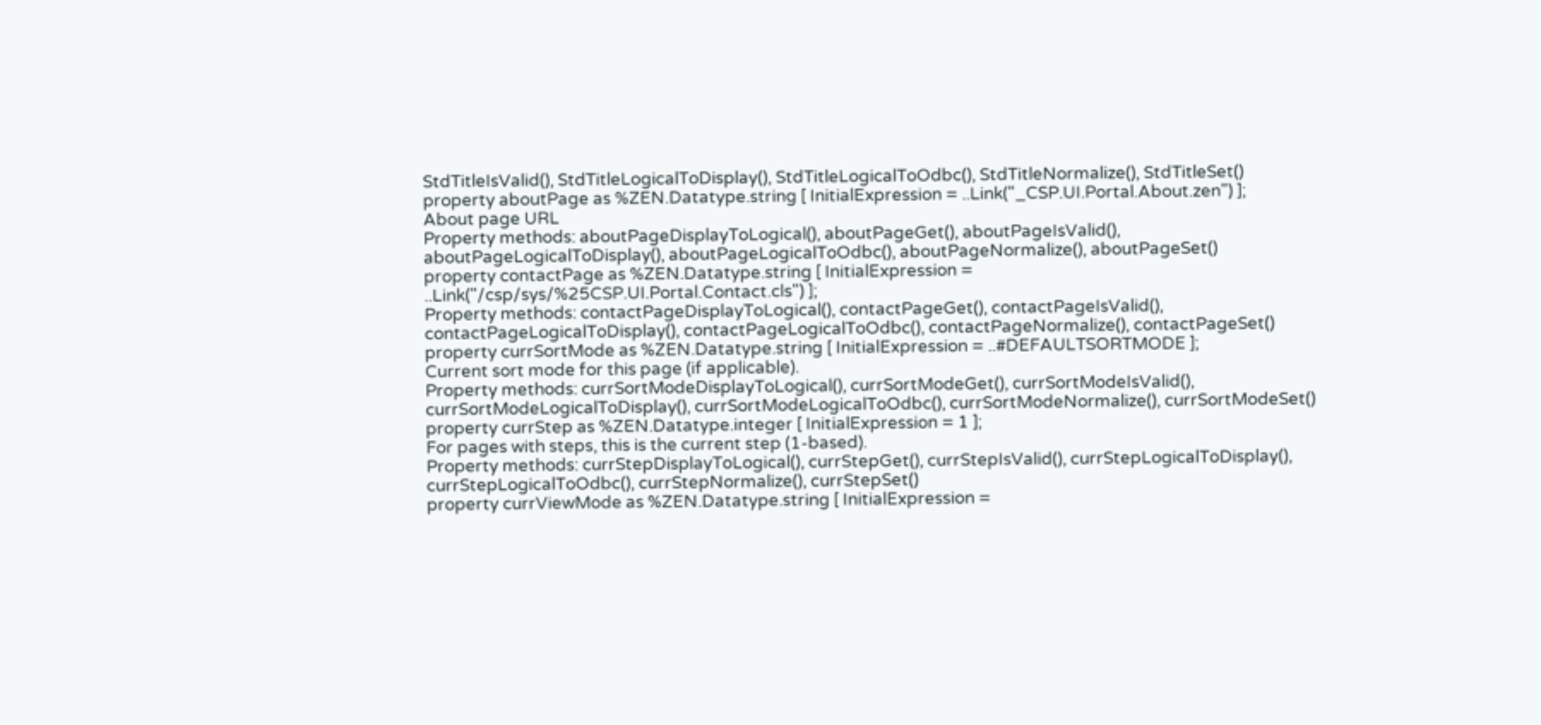StdTitleIsValid(), StdTitleLogicalToDisplay(), StdTitleLogicalToOdbc(), StdTitleNormalize(), StdTitleSet()
property aboutPage as %ZEN.Datatype.string [ InitialExpression = ..Link("_CSP.UI.Portal.About.zen") ];
About page URL
Property methods: aboutPageDisplayToLogical(), aboutPageGet(), aboutPageIsValid(), aboutPageLogicalToDisplay(), aboutPageLogicalToOdbc(), aboutPageNormalize(), aboutPageSet()
property contactPage as %ZEN.Datatype.string [ InitialExpression = ..Link("/csp/sys/%25CSP.UI.Portal.Contact.cls") ];
Property methods: contactPageDisplayToLogical(), contactPageGet(), contactPageIsValid(), contactPageLogicalToDisplay(), contactPageLogicalToOdbc(), contactPageNormalize(), contactPageSet()
property currSortMode as %ZEN.Datatype.string [ InitialExpression = ..#DEFAULTSORTMODE ];
Current sort mode for this page (if applicable).
Property methods: currSortModeDisplayToLogical(), currSortModeGet(), currSortModeIsValid(), currSortModeLogicalToDisplay(), currSortModeLogicalToOdbc(), currSortModeNormalize(), currSortModeSet()
property currStep as %ZEN.Datatype.integer [ InitialExpression = 1 ];
For pages with steps, this is the current step (1-based).
Property methods: currStepDisplayToLogical(), currStepGet(), currStepIsValid(), currStepLogicalToDisplay(), currStepLogicalToOdbc(), currStepNormalize(), currStepSet()
property currViewMode as %ZEN.Datatype.string [ InitialExpression =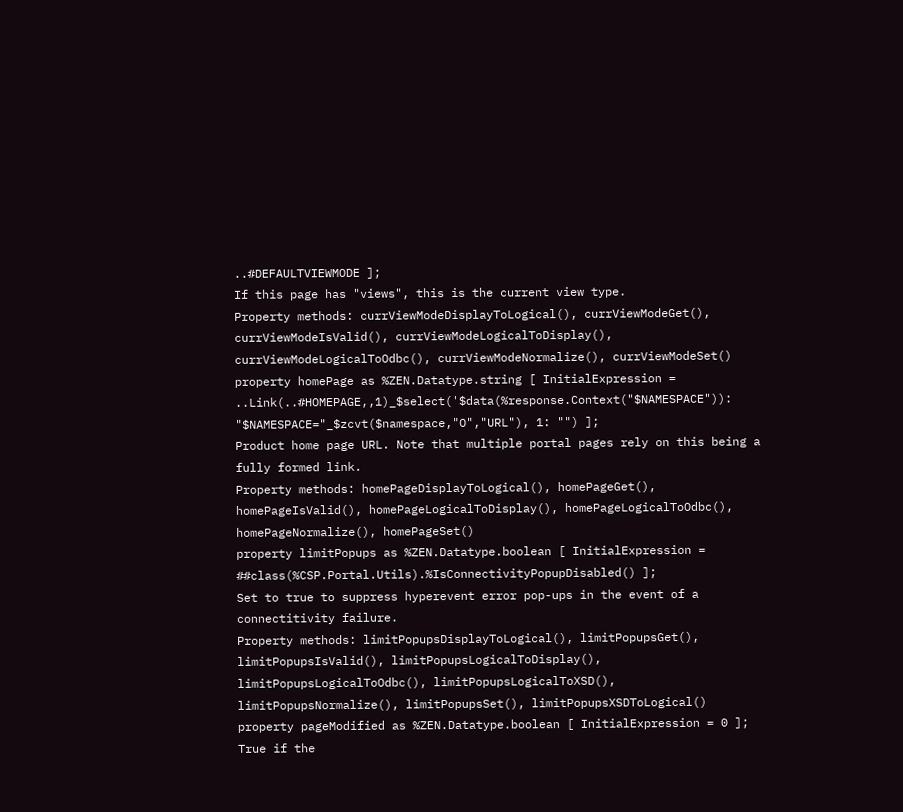..#DEFAULTVIEWMODE ];
If this page has "views", this is the current view type.
Property methods: currViewModeDisplayToLogical(), currViewModeGet(), currViewModeIsValid(), currViewModeLogicalToDisplay(), currViewModeLogicalToOdbc(), currViewModeNormalize(), currViewModeSet()
property homePage as %ZEN.Datatype.string [ InitialExpression = ..Link(..#HOMEPAGE,,1)_$select('$data(%response.Context("$NAMESPACE")): "$NAMESPACE="_$zcvt($namespace,"O","URL"), 1: "") ];
Product home page URL. Note that multiple portal pages rely on this being a fully formed link.
Property methods: homePageDisplayToLogical(), homePageGet(), homePageIsValid(), homePageLogicalToDisplay(), homePageLogicalToOdbc(), homePageNormalize(), homePageSet()
property limitPopups as %ZEN.Datatype.boolean [ InitialExpression = ##class(%CSP.Portal.Utils).%IsConnectivityPopupDisabled() ];
Set to true to suppress hyperevent error pop-ups in the event of a connectitivity failure.
Property methods: limitPopupsDisplayToLogical(), limitPopupsGet(), limitPopupsIsValid(), limitPopupsLogicalToDisplay(), limitPopupsLogicalToOdbc(), limitPopupsLogicalToXSD(), limitPopupsNormalize(), limitPopupsSet(), limitPopupsXSDToLogical()
property pageModified as %ZEN.Datatype.boolean [ InitialExpression = 0 ];
True if the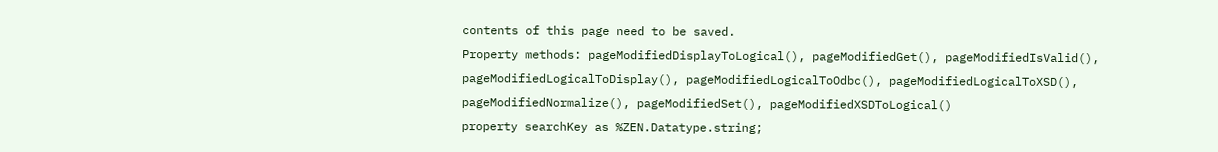contents of this page need to be saved.
Property methods: pageModifiedDisplayToLogical(), pageModifiedGet(), pageModifiedIsValid(), pageModifiedLogicalToDisplay(), pageModifiedLogicalToOdbc(), pageModifiedLogicalToXSD(), pageModifiedNormalize(), pageModifiedSet(), pageModifiedXSDToLogical()
property searchKey as %ZEN.Datatype.string;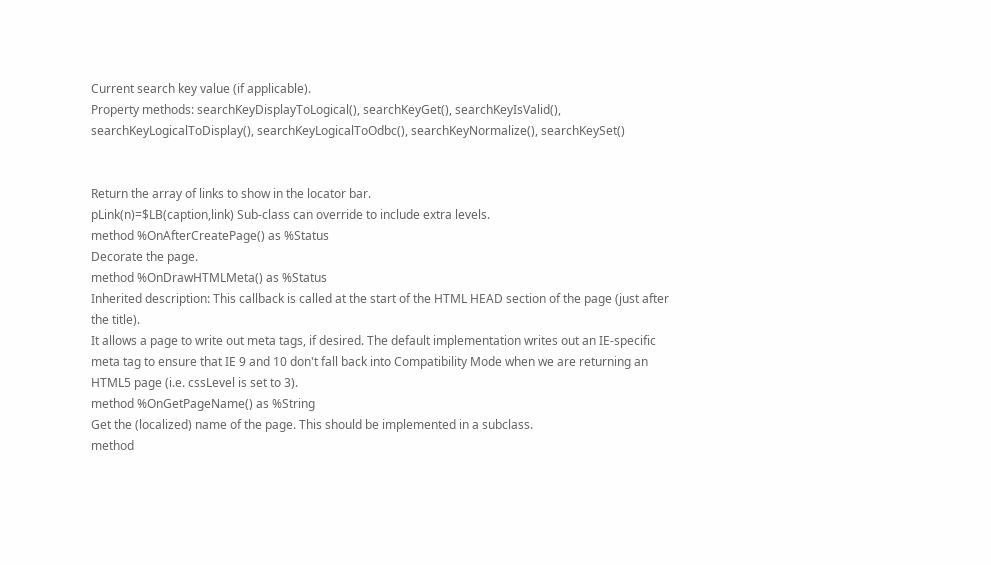Current search key value (if applicable).
Property methods: searchKeyDisplayToLogical(), searchKeyGet(), searchKeyIsValid(), searchKeyLogicalToDisplay(), searchKeyLogicalToOdbc(), searchKeyNormalize(), searchKeySet()


Return the array of links to show in the locator bar.
pLink(n)=$LB(caption,link) Sub-class can override to include extra levels.
method %OnAfterCreatePage() as %Status
Decorate the page.
method %OnDrawHTMLMeta() as %Status
Inherited description: This callback is called at the start of the HTML HEAD section of the page (just after the title).
It allows a page to write out meta tags, if desired. The default implementation writes out an IE-specific meta tag to ensure that IE 9 and 10 don't fall back into Compatibility Mode when we are returning an HTML5 page (i.e. cssLevel is set to 3).
method %OnGetPageName() as %String
Get the (localized) name of the page. This should be implemented in a subclass.
method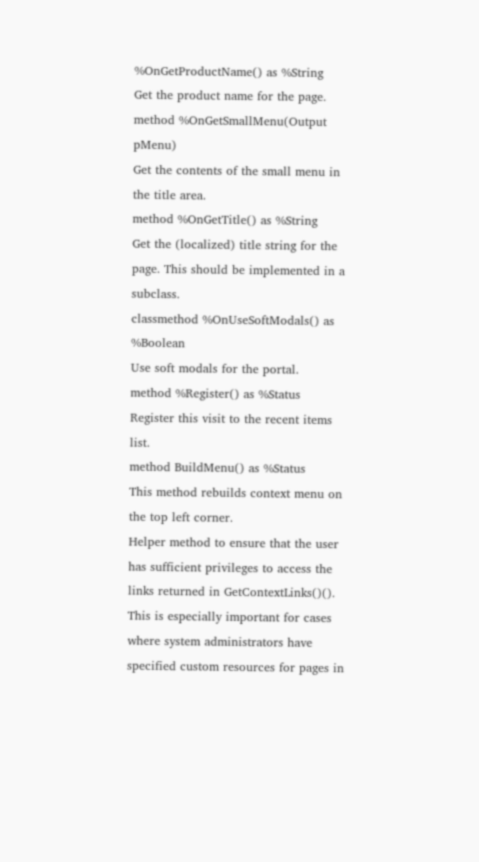%OnGetProductName() as %String
Get the product name for the page.
method %OnGetSmallMenu(Output pMenu)
Get the contents of the small menu in the title area.
method %OnGetTitle() as %String
Get the (localized) title string for the page. This should be implemented in a subclass.
classmethod %OnUseSoftModals() as %Boolean
Use soft modals for the portal.
method %Register() as %Status
Register this visit to the recent items list.
method BuildMenu() as %Status
This method rebuilds context menu on the top left corner.
Helper method to ensure that the user has sufficient privileges to access the links returned in GetContextLinks()(). This is especially important for cases where system administrators have specified custom resources for pages in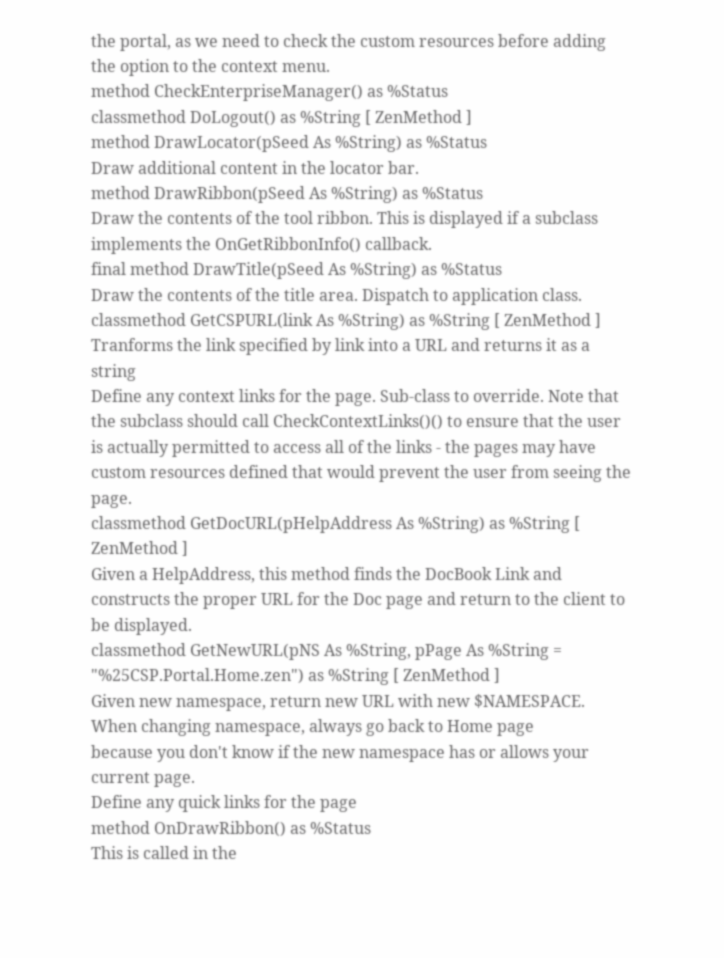the portal, as we need to check the custom resources before adding the option to the context menu.
method CheckEnterpriseManager() as %Status
classmethod DoLogout() as %String [ ZenMethod ]
method DrawLocator(pSeed As %String) as %Status
Draw additional content in the locator bar.
method DrawRibbon(pSeed As %String) as %Status
Draw the contents of the tool ribbon. This is displayed if a subclass implements the OnGetRibbonInfo() callback.
final method DrawTitle(pSeed As %String) as %Status
Draw the contents of the title area. Dispatch to application class.
classmethod GetCSPURL(link As %String) as %String [ ZenMethod ]
Tranforms the link specified by link into a URL and returns it as a string
Define any context links for the page. Sub-class to override. Note that the subclass should call CheckContextLinks()() to ensure that the user is actually permitted to access all of the links - the pages may have custom resources defined that would prevent the user from seeing the page.
classmethod GetDocURL(pHelpAddress As %String) as %String [ ZenMethod ]
Given a HelpAddress, this method finds the DocBook Link and constructs the proper URL for the Doc page and return to the client to be displayed.
classmethod GetNewURL(pNS As %String, pPage As %String = "%25CSP.Portal.Home.zen") as %String [ ZenMethod ]
Given new namespace, return new URL with new $NAMESPACE. When changing namespace, always go back to Home page
because you don't know if the new namespace has or allows your current page.
Define any quick links for the page
method OnDrawRibbon() as %Status
This is called in the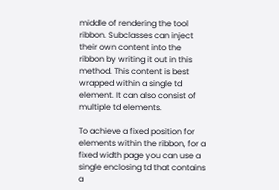middle of rendering the tool ribbon. Subclasses can inject their own content into the ribbon by writing it out in this method. This content is best wrapped within a single td element. It can also consist of multiple td elements.

To achieve a fixed position for elements within the ribbon, for a fixed width page you can use a single enclosing td that contains a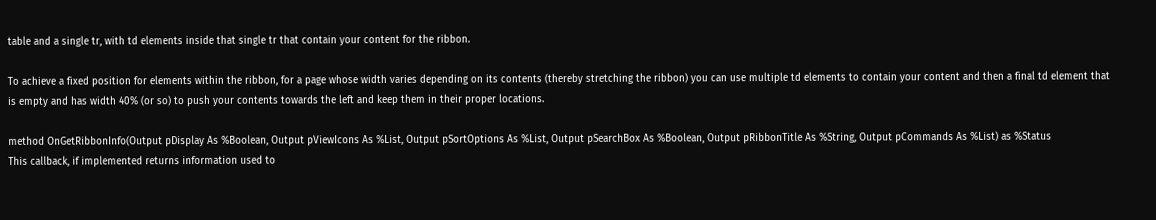table and a single tr, with td elements inside that single tr that contain your content for the ribbon.

To achieve a fixed position for elements within the ribbon, for a page whose width varies depending on its contents (thereby stretching the ribbon) you can use multiple td elements to contain your content and then a final td element that is empty and has width 40% (or so) to push your contents towards the left and keep them in their proper locations.

method OnGetRibbonInfo(Output pDisplay As %Boolean, Output pViewIcons As %List, Output pSortOptions As %List, Output pSearchBox As %Boolean, Output pRibbonTitle As %String, Output pCommands As %List) as %Status
This callback, if implemented returns information used to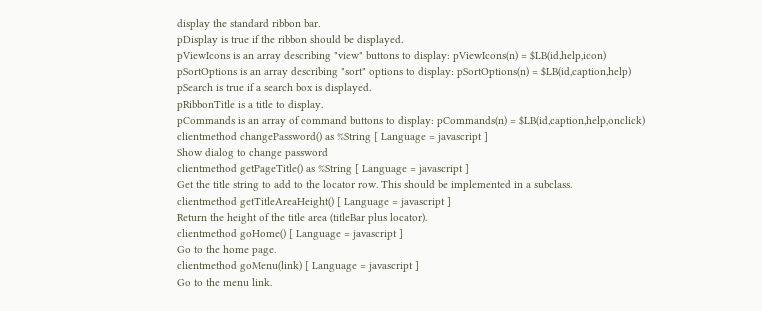display the standard ribbon bar.
pDisplay is true if the ribbon should be displayed.
pViewIcons is an array describing "view" buttons to display: pViewIcons(n) = $LB(id,help,icon)
pSortOptions is an array describing "sort" options to display: pSortOptions(n) = $LB(id,caption,help)
pSearch is true if a search box is displayed.
pRibbonTitle is a title to display.
pCommands is an array of command buttons to display: pCommands(n) = $LB(id,caption,help,onclick)
clientmethod changePassword() as %String [ Language = javascript ]
Show dialog to change password
clientmethod getPageTitle() as %String [ Language = javascript ]
Get the title string to add to the locator row. This should be implemented in a subclass.
clientmethod getTitleAreaHeight() [ Language = javascript ]
Return the height of the title area (titleBar plus locator).
clientmethod goHome() [ Language = javascript ]
Go to the home page.
clientmethod goMenu(link) [ Language = javascript ]
Go to the menu link.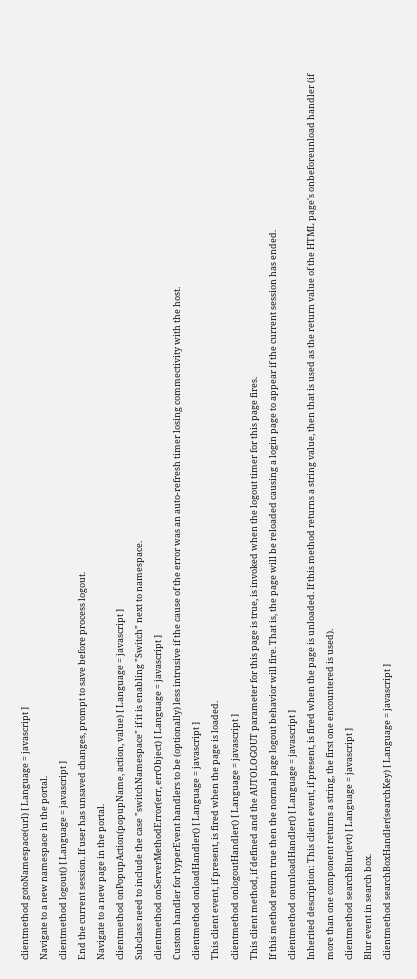clientmethod gotoNamespace(url) [ Language = javascript ]
Navigate to a new namespace in the portal.
clientmethod logout() [ Language = javascript ]
End the current session. If user has unsaved changes, prompt to save before process logout.
Navigate to a new page in the portal.
clientmethod onPopupAction(popupName, action, value) [ Language = javascript ]
Subclass need to include the case "switchNamespace" if it is enabling "Switch" next to namespace.
clientmethod onServerMethodError(err, errObject) [ Language = javascript ]
Custom handler for hyperEvent handlers to be (optionally) less intrusive if the cause of the error was an auto-refresh timer losing commectivity with the host.
clientmethod onloadHandler() [ Language = javascript ]
This client event, if present, is fired when the page is loaded.
clientmethod onlogoutHandler() [ Language = javascript ]
This client method, if defined and the AUTOLOGOUT parameter for this page is true, is invoked when the logout timer for this page fires.
If this method return true then the normal page logout behavior will fire. That is, the page will be reloaded causing a login page to appear if the current session has ended.
clientmethod onunloadHandler() [ Language = javascript ]
Inherited description: This client event, if present, is fired when the page is unloaded. If this method returns a string value, then that is used as the return value of the HTML page's onbeforeunload handler (if more than one component returns a string, the first one encountered is used).
clientmethod searchBlur(evt) [ Language = javascript ]
Blur event in search box.
clientmethod searchBoxHandler(searchKey) [ Language = javascript ]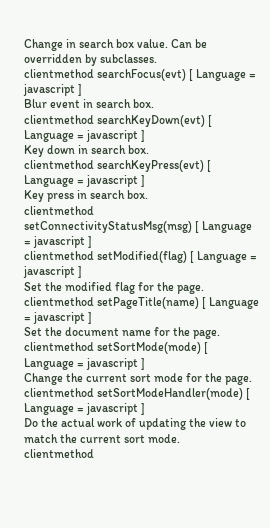Change in search box value. Can be overridden by subclasses.
clientmethod searchFocus(evt) [ Language = javascript ]
Blur event in search box.
clientmethod searchKeyDown(evt) [ Language = javascript ]
Key down in search box.
clientmethod searchKeyPress(evt) [ Language = javascript ]
Key press in search box.
clientmethod setConnectivityStatusMsg(msg) [ Language = javascript ]
clientmethod setModified(flag) [ Language = javascript ]
Set the modified flag for the page.
clientmethod setPageTitle(name) [ Language = javascript ]
Set the document name for the page.
clientmethod setSortMode(mode) [ Language = javascript ]
Change the current sort mode for the page.
clientmethod setSortModeHandler(mode) [ Language = javascript ]
Do the actual work of updating the view to match the current sort mode.
clientmethod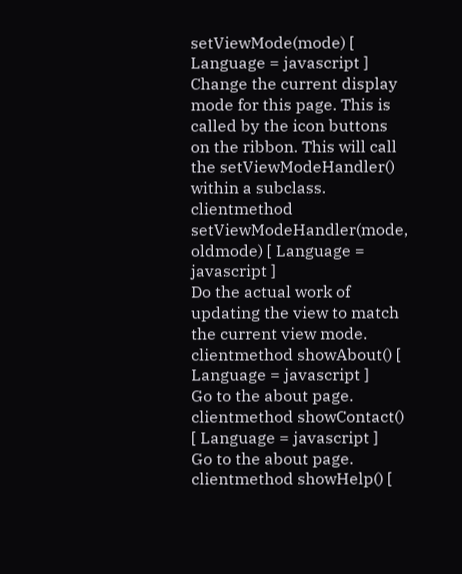setViewMode(mode) [ Language = javascript ]
Change the current display mode for this page. This is called by the icon buttons on the ribbon. This will call the setViewModeHandler() within a subclass.
clientmethod setViewModeHandler(mode, oldmode) [ Language = javascript ]
Do the actual work of updating the view to match the current view mode.
clientmethod showAbout() [ Language = javascript ]
Go to the about page.
clientmethod showContact() [ Language = javascript ]
Go to the about page.
clientmethod showHelp() [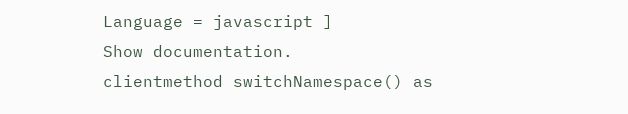Language = javascript ]
Show documentation.
clientmethod switchNamespace() as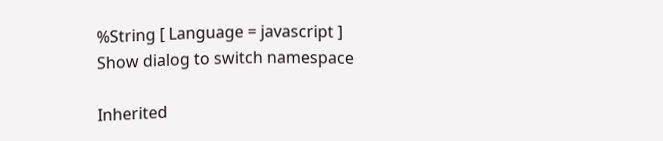%String [ Language = javascript ]
Show dialog to switch namespace

Inherited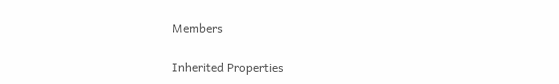Members

Inherited Properties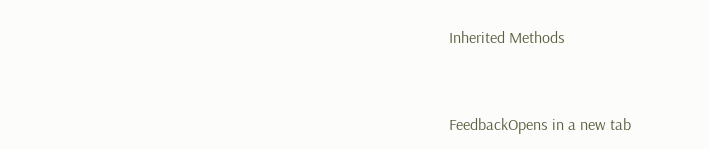Inherited Methods


FeedbackOpens in a new tab